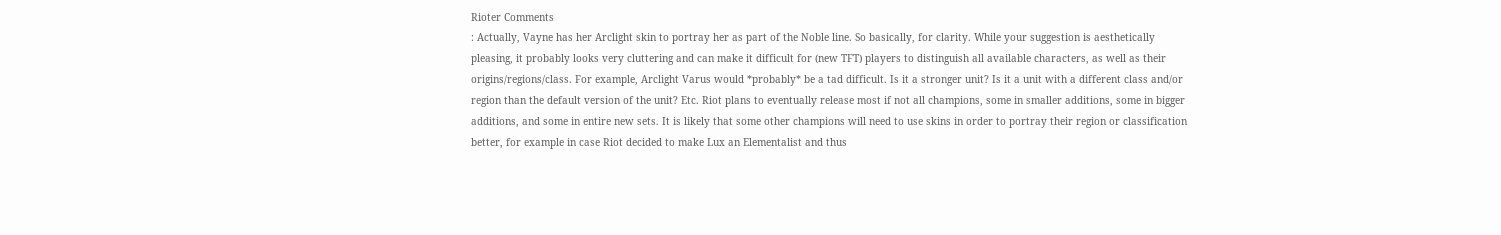Rioter Comments
: Actually, Vayne has her Arclight skin to portray her as part of the Noble line. So basically, for clarity. While your suggestion is aesthetically pleasing, it probably looks very cluttering and can make it difficult for (new TFT) players to distinguish all available characters, as well as their origins/regions/class. For example, Arclight Varus would *probably* be a tad difficult. Is it a stronger unit? Is it a unit with a different class and/or region than the default version of the unit? Etc. Riot plans to eventually release most if not all champions, some in smaller additions, some in bigger additions, and some in entire new sets. It is likely that some other champions will need to use skins in order to portray their region or classification better, for example in case Riot decided to make Lux an Elementalist and thus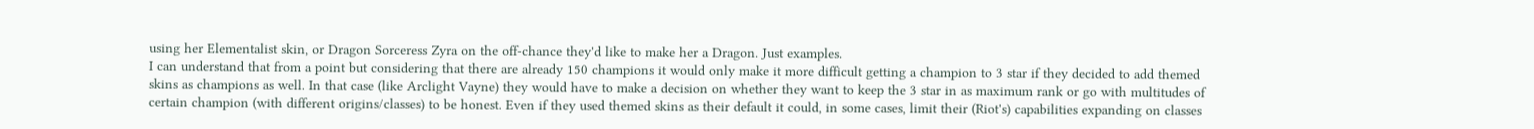using her Elementalist skin, or Dragon Sorceress Zyra on the off-chance they'd like to make her a Dragon. Just examples.
I can understand that from a point but considering that there are already 150 champions it would only make it more difficult getting a champion to 3 star if they decided to add themed skins as champions as well. In that case (like Arclight Vayne) they would have to make a decision on whether they want to keep the 3 star in as maximum rank or go with multitudes of certain champion (with different origins/classes) to be honest. Even if they used themed skins as their default it could, in some cases, limit their (Riot's) capabilities expanding on classes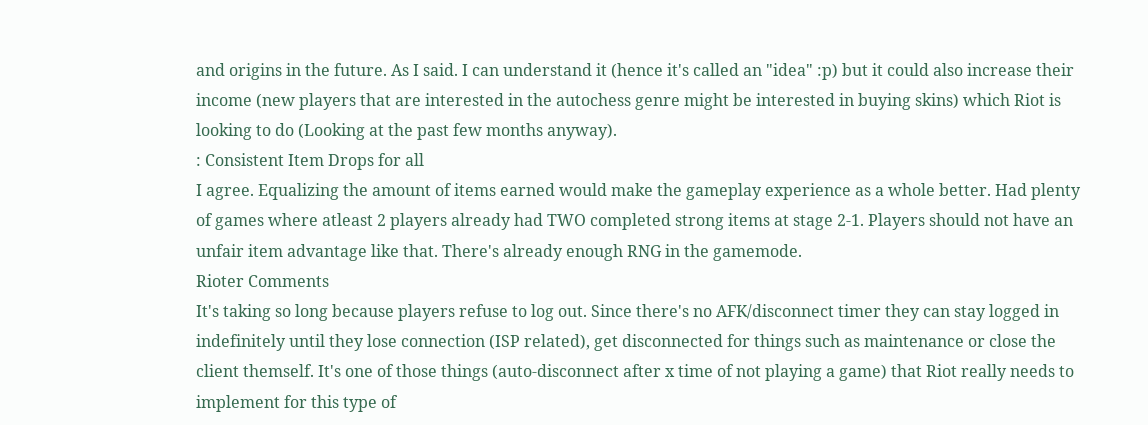and origins in the future. As I said. I can understand it (hence it's called an "idea" :p) but it could also increase their income (new players that are interested in the autochess genre might be interested in buying skins) which Riot is looking to do (Looking at the past few months anyway).
: Consistent Item Drops for all
I agree. Equalizing the amount of items earned would make the gameplay experience as a whole better. Had plenty of games where atleast 2 players already had TWO completed strong items at stage 2-1. Players should not have an unfair item advantage like that. There's already enough RNG in the gamemode.
Rioter Comments
It's taking so long because players refuse to log out. Since there's no AFK/disconnect timer they can stay logged in indefinitely until they lose connection (ISP related), get disconnected for things such as maintenance or close the client themself. It's one of those things (auto-disconnect after x time of not playing a game) that Riot really needs to implement for this type of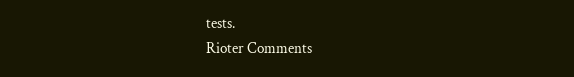tests.
Rioter Comments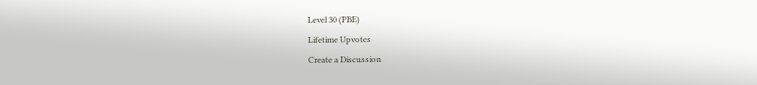Level 30 (PBE)
Lifetime Upvotes
Create a Discussion